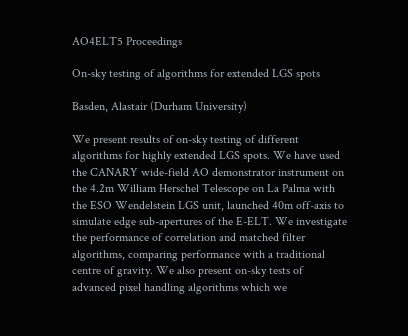AO4ELT5 Proceedings

On-sky testing of algorithms for extended LGS spots

Basden, Alastair (Durham University)

We present results of on-sky testing of different algorithms for highly extended LGS spots. We have used the CANARY wide-field AO demonstrator instrument on the 4.2m William Herschel Telescope on La Palma with the ESO Wendelstein LGS unit, launched 40m off-axis to simulate edge sub-apertures of the E-ELT. We investigate the performance of correlation and matched filter algorithms, comparing performance with a traditional centre of gravity. We also present on-sky tests of advanced pixel handling algorithms which we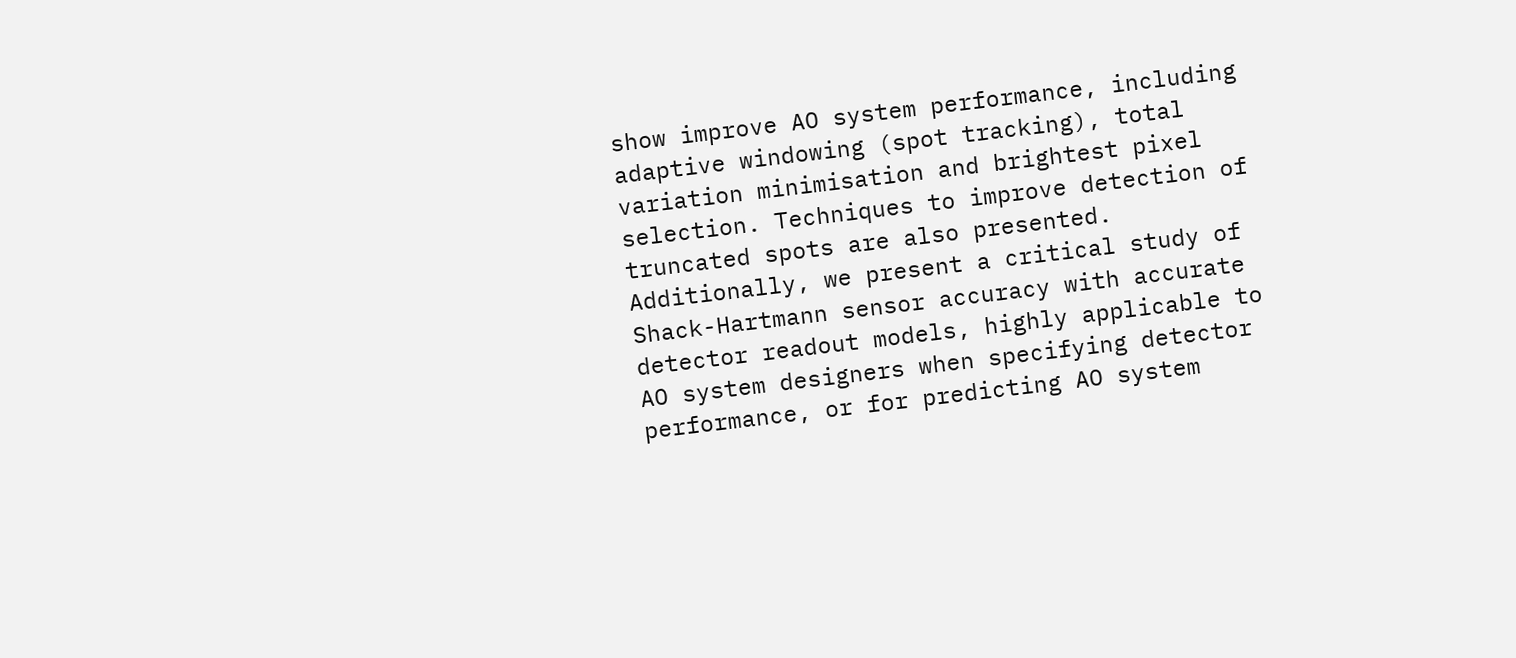show improve AO system performance, including adaptive windowing (spot tracking), total variation minimisation and brightest pixel selection. Techniques to improve detection of truncated spots are also presented. Additionally, we present a critical study of Shack-Hartmann sensor accuracy with accurate detector readout models, highly applicable to AO system designers when specifying detector performance, or for predicting AO system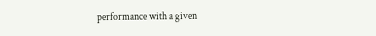performance with a given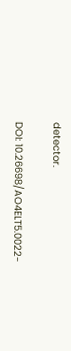detector.

DOI: 10.26698/AO4ELT5.0022-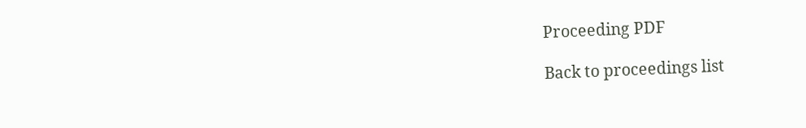Proceeding PDF

Back to proceedings list